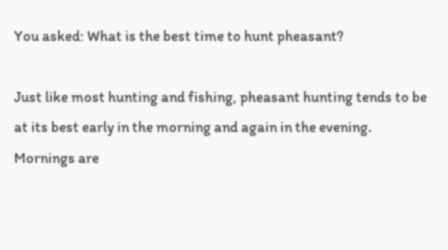You asked: What is the best time to hunt pheasant?

Just like most hunting and fishing, pheasant hunting tends to be at its best early in the morning and again in the evening. Mornings are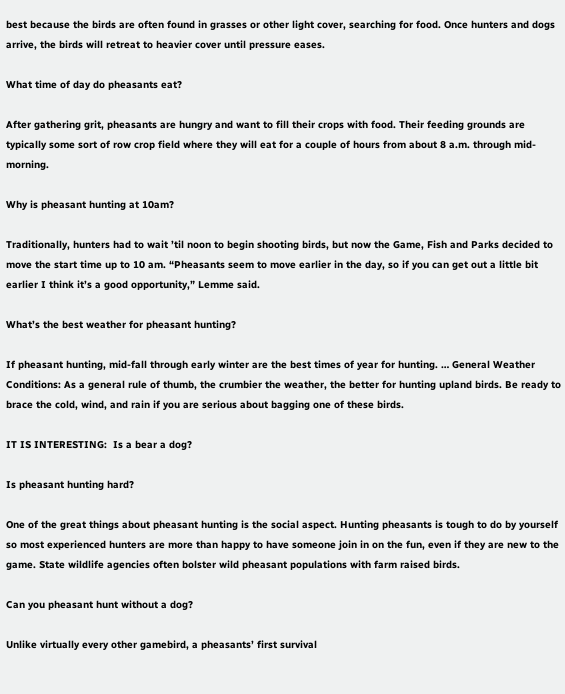best because the birds are often found in grasses or other light cover, searching for food. Once hunters and dogs arrive, the birds will retreat to heavier cover until pressure eases.

What time of day do pheasants eat?

After gathering grit, pheasants are hungry and want to fill their crops with food. Their feeding grounds are typically some sort of row crop field where they will eat for a couple of hours from about 8 a.m. through mid-morning.

Why is pheasant hunting at 10am?

Traditionally, hunters had to wait ’til noon to begin shooting birds, but now the Game, Fish and Parks decided to move the start time up to 10 am. “Pheasants seem to move earlier in the day, so if you can get out a little bit earlier I think it’s a good opportunity,” Lemme said.

What’s the best weather for pheasant hunting?

If pheasant hunting, mid-fall through early winter are the best times of year for hunting. … General Weather Conditions: As a general rule of thumb, the crumbier the weather, the better for hunting upland birds. Be ready to brace the cold, wind, and rain if you are serious about bagging one of these birds.

IT IS INTERESTING:  Is a bear a dog?

Is pheasant hunting hard?

One of the great things about pheasant hunting is the social aspect. Hunting pheasants is tough to do by yourself so most experienced hunters are more than happy to have someone join in on the fun, even if they are new to the game. State wildlife agencies often bolster wild pheasant populations with farm raised birds.

Can you pheasant hunt without a dog?

Unlike virtually every other gamebird, a pheasants’ first survival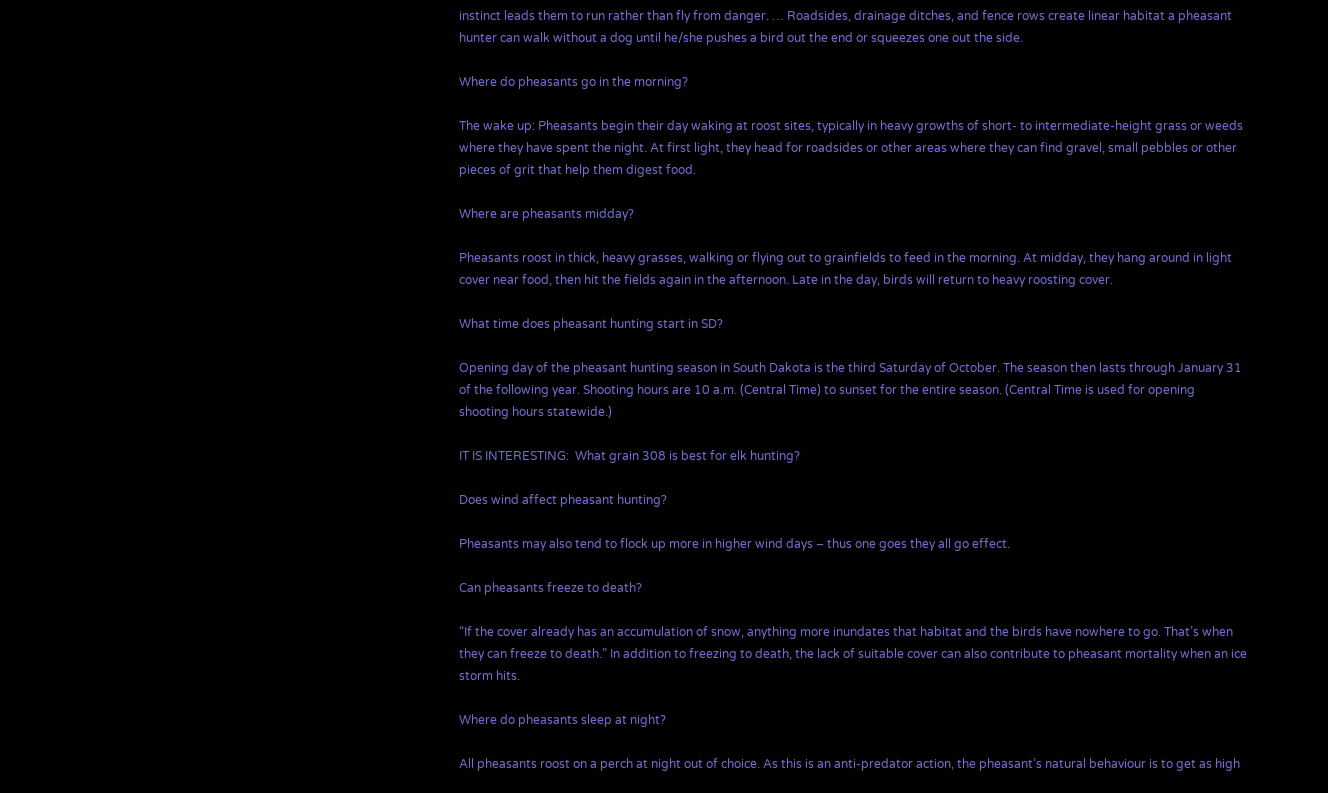instinct leads them to run rather than fly from danger. … Roadsides, drainage ditches, and fence rows create linear habitat a pheasant hunter can walk without a dog until he/she pushes a bird out the end or squeezes one out the side.

Where do pheasants go in the morning?

The wake up: Pheasants begin their day waking at roost sites, typically in heavy growths of short- to intermediate-height grass or weeds where they have spent the night. At first light, they head for roadsides or other areas where they can find gravel, small pebbles or other pieces of grit that help them digest food.

Where are pheasants midday?

Pheasants roost in thick, heavy grasses, walking or flying out to grainfields to feed in the morning. At midday, they hang around in light cover near food, then hit the fields again in the afternoon. Late in the day, birds will return to heavy roosting cover.

What time does pheasant hunting start in SD?

Opening day of the pheasant hunting season in South Dakota is the third Saturday of October. The season then lasts through January 31 of the following year. Shooting hours are 10 a.m. (Central Time) to sunset for the entire season. (Central Time is used for opening shooting hours statewide.)

IT IS INTERESTING:  What grain 308 is best for elk hunting?

Does wind affect pheasant hunting?

Pheasants may also tend to flock up more in higher wind days – thus one goes they all go effect.

Can pheasants freeze to death?

“If the cover already has an accumulation of snow, anything more inundates that habitat and the birds have nowhere to go. That’s when they can freeze to death.” In addition to freezing to death, the lack of suitable cover can also contribute to pheasant mortality when an ice storm hits.

Where do pheasants sleep at night?

All pheasants roost on a perch at night out of choice. As this is an anti-predator action, the pheasant’s natural behaviour is to get as high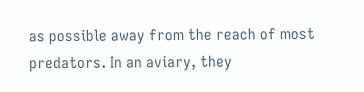as possible away from the reach of most predators. In an aviary, they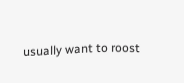usually want to roost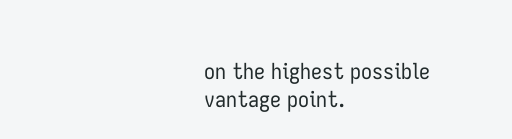on the highest possible vantage point.